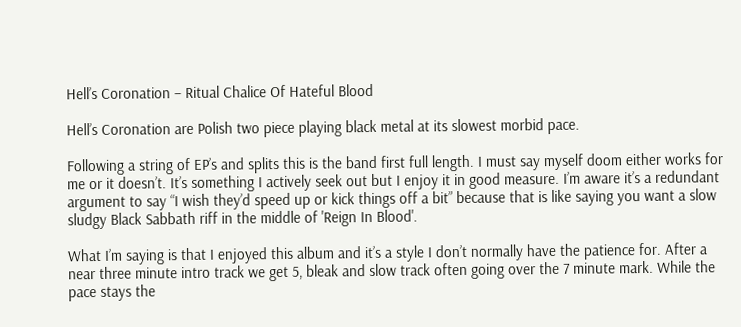Hell’s Coronation – Ritual Chalice Of Hateful Blood

Hell’s Coronation are Polish two piece playing black metal at its slowest morbid pace.

Following a string of EP’s and splits this is the band first full length. I must say myself doom either works for me or it doesn’t. It’s something I actively seek out but I enjoy it in good measure. I’m aware it’s a redundant argument to say “I wish they’d speed up or kick things off a bit” because that is like saying you want a slow sludgy Black Sabbath riff in the middle of 'Reign In Blood'.

What I’m saying is that I enjoyed this album and it’s a style I don’t normally have the patience for. After a near three minute intro track we get 5, bleak and slow track often going over the 7 minute mark. While the pace stays the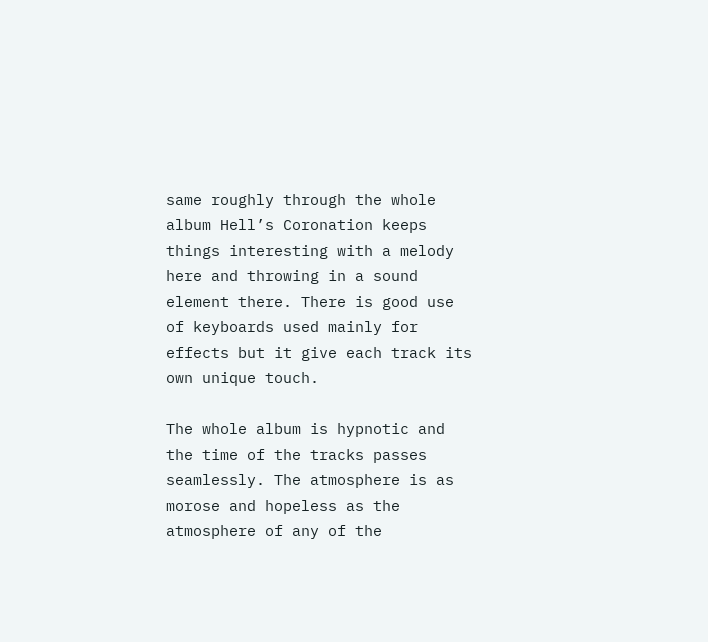same roughly through the whole album Hell’s Coronation keeps things interesting with a melody here and throwing in a sound element there. There is good use of keyboards used mainly for effects but it give each track its own unique touch.

The whole album is hypnotic and the time of the tracks passes seamlessly. The atmosphere is as morose and hopeless as the atmosphere of any of the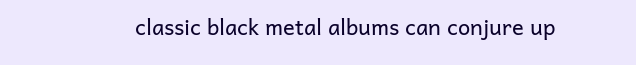classic black metal albums can conjure up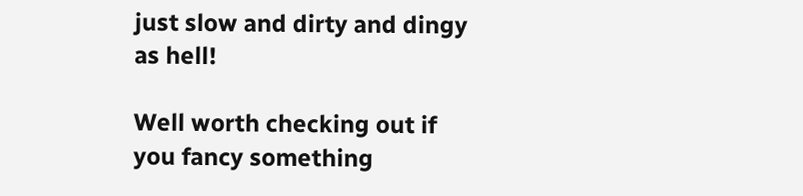just slow and dirty and dingy as hell!

Well worth checking out if you fancy something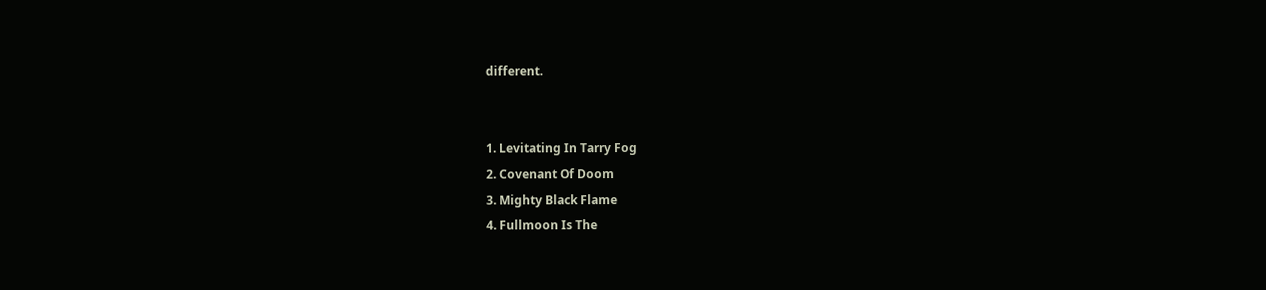different.


1. Levitating In Tarry Fog
2. Covenant Of Doom
3. Mighty Black Flame
4. Fullmoon Is The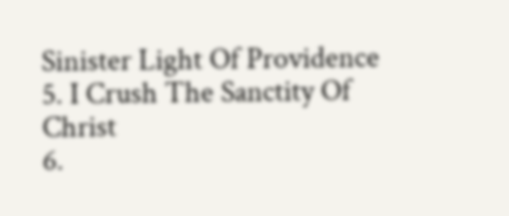Sinister Light Of Providence
5. I Crush The Sanctity Of Christ
6.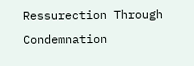Ressurection Through Condemnation